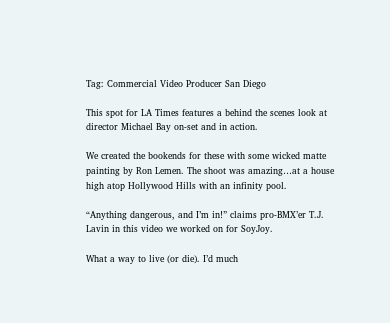Tag: Commercial Video Producer San Diego

This spot for LA Times features a behind the scenes look at director Michael Bay on-set and in action.

We created the bookends for these with some wicked matte painting by Ron Lemen. The shoot was amazing…at a house high atop Hollywood Hills with an infinity pool.

“Anything dangerous, and I’m in!” claims pro-BMX’er T.J. Lavin in this video we worked on for SoyJoy.

What a way to live (or die). I’d much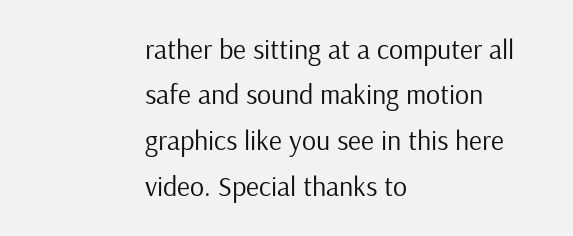rather be sitting at a computer all safe and sound making motion graphics like you see in this here video. Special thanks to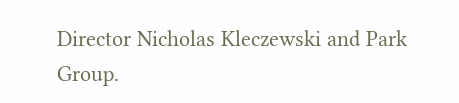Director Nicholas Kleczewski and Park Group.